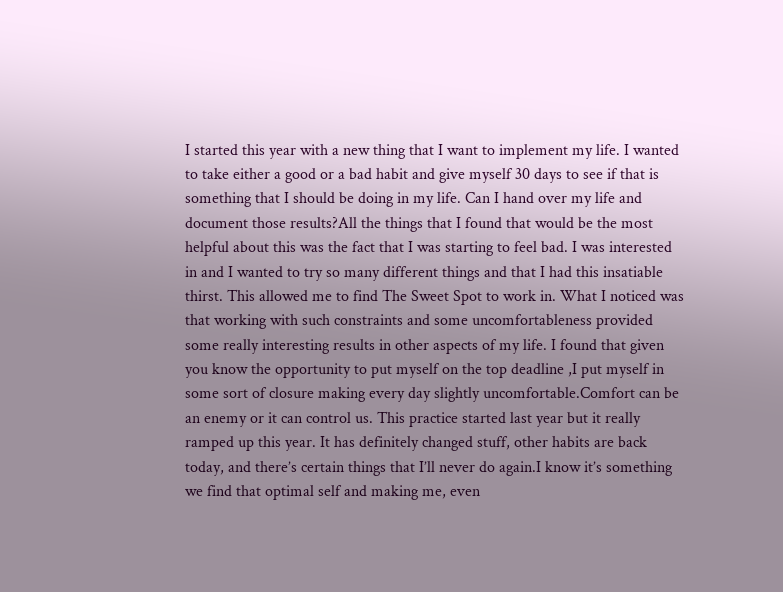I started this year with a new thing that I want to implement my life. I wanted to take either a good or a bad habit and give myself 30 days to see if that is something that I should be doing in my life. Can I hand over my life and document those results?All the things that I found that would be the most helpful about this was the fact that I was starting to feel bad. I was interested in and I wanted to try so many different things and that I had this insatiable thirst. This allowed me to find The Sweet Spot to work in. What I noticed was that working with such constraints and some uncomfortableness provided some really interesting results in other aspects of my life. I found that given you know the opportunity to put myself on the top deadline ,I put myself in some sort of closure making every day slightly uncomfortable.Comfort can be an enemy or it can control us. This practice started last year but it really ramped up this year. It has definitely changed stuff, other habits are back today, and there’s certain things that I’ll never do again.I know it’s something we find that optimal self and making me, even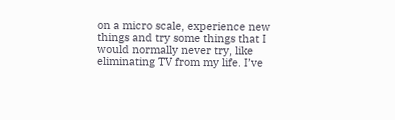on a micro scale, experience new things and try some things that I would normally never try, like eliminating TV from my life. I’ve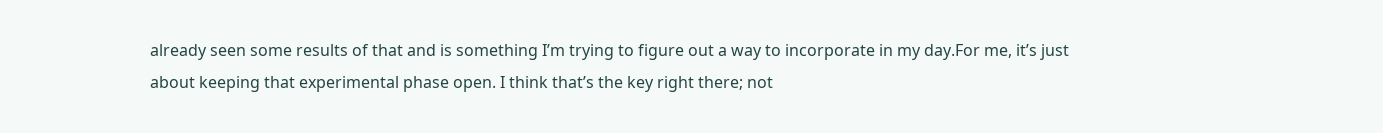already seen some results of that and is something I’m trying to figure out a way to incorporate in my day.For me, it’s just about keeping that experimental phase open. I think that’s the key right there; not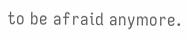to be afraid anymore.